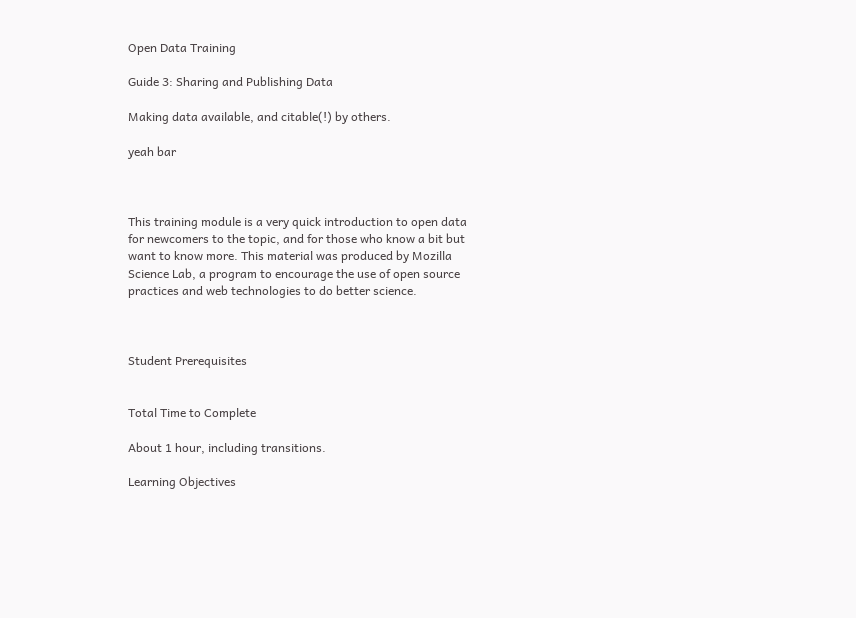Open Data Training

Guide 3: Sharing and Publishing Data

Making data available, and citable(!) by others.

yeah bar



This training module is a very quick introduction to open data for newcomers to the topic, and for those who know a bit but want to know more. This material was produced by Mozilla Science Lab, a program to encourage the use of open source practices and web technologies to do better science.



Student Prerequisites


Total Time to Complete

About 1 hour, including transitions.

Learning Objectives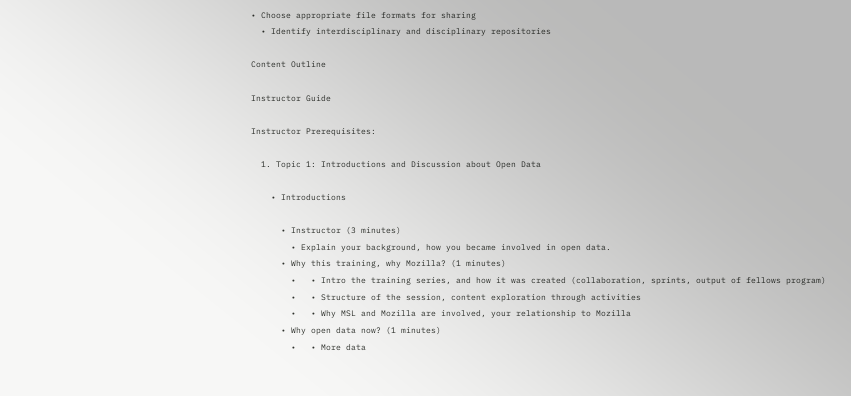• Choose appropriate file formats for sharing
  • Identify interdisciplinary and disciplinary repositories

Content Outline

Instructor Guide

Instructor Prerequisites:

  1. Topic 1: Introductions and Discussion about Open Data

    • Introductions

      • Instructor (3 minutes)
        • Explain your background, how you became involved in open data.
      • Why this training, why Mozilla? (1 minutes)
        •   • Intro the training series, and how it was created (collaboration, sprints, output of fellows program)
        •   • Structure of the session, content exploration through activities
        •   • Why MSL and Mozilla are involved, your relationship to Mozilla
      • Why open data now? (1 minutes)
        •   • More data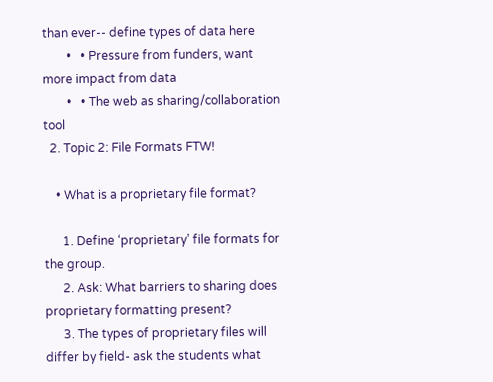than ever-- define types of data here
        •   • Pressure from funders, want more impact from data
        •   • The web as sharing/collaboration tool
  2. Topic 2: File Formats FTW!

    • What is a proprietary file format?

      1. Define ‘proprietary’ file formats for the group.
      2. Ask: What barriers to sharing does proprietary formatting present?
      3. The types of proprietary files will differ by field- ask the students what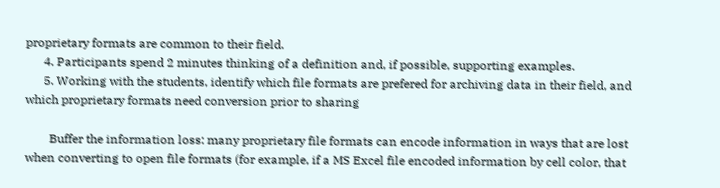proprietary formats are common to their field.
      4. Participants spend 2 minutes thinking of a definition and, if possible, supporting examples.
      5. Working with the students, identify which file formats are prefered for archiving data in their field, and which proprietary formats need conversion prior to sharing

        Buffer the information loss: many proprietary file formats can encode information in ways that are lost when converting to open file formats (for example, if a MS Excel file encoded information by cell color, that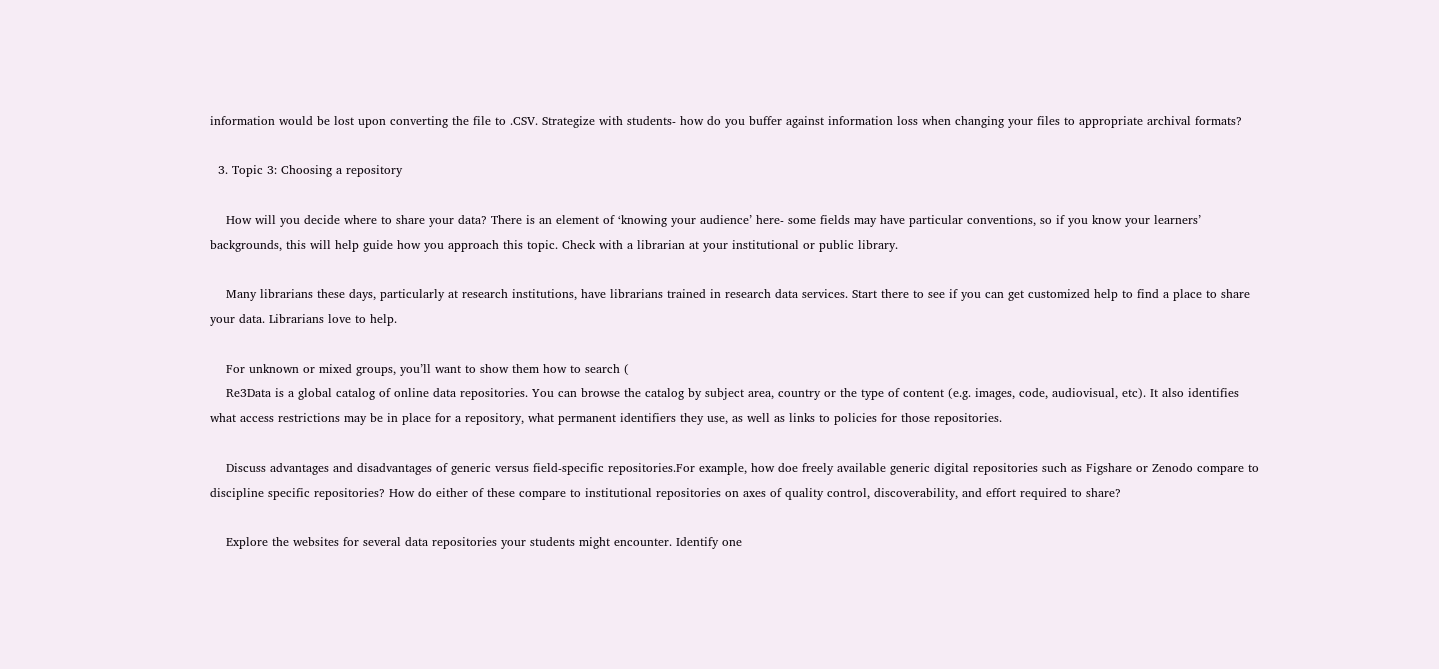information would be lost upon converting the file to .CSV. Strategize with students- how do you buffer against information loss when changing your files to appropriate archival formats?

  3. Topic 3: Choosing a repository

    How will you decide where to share your data? There is an element of ‘knowing your audience’ here- some fields may have particular conventions, so if you know your learners’ backgrounds, this will help guide how you approach this topic. Check with a librarian at your institutional or public library.

    Many librarians these days, particularly at research institutions, have librarians trained in research data services. Start there to see if you can get customized help to find a place to share your data. Librarians love to help.

    For unknown or mixed groups, you’ll want to show them how to search (
    Re3Data is a global catalog of online data repositories. You can browse the catalog by subject area, country or the type of content (e.g. images, code, audiovisual, etc). It also identifies what access restrictions may be in place for a repository, what permanent identifiers they use, as well as links to policies for those repositories.

    Discuss advantages and disadvantages of generic versus field-specific repositories.For example, how doe freely available generic digital repositories such as Figshare or Zenodo compare to discipline specific repositories? How do either of these compare to institutional repositories on axes of quality control, discoverability, and effort required to share?

    Explore the websites for several data repositories your students might encounter. Identify one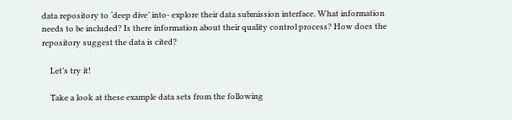data repository to ‘deep dive’ into- explore their data submission interface. What information needs to be included? Is there information about their quality control process? How does the repository suggest the data is cited?

    Let’s try it!

    Take a look at these example data sets from the following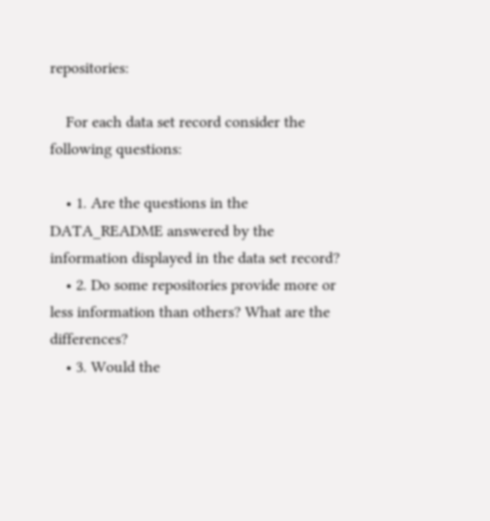repositories:

    For each data set record consider the following questions:

    • 1. Are the questions in the DATA_README answered by the information displayed in the data set record?
    • 2. Do some repositories provide more or less information than others? What are the differences?
    • 3. Would the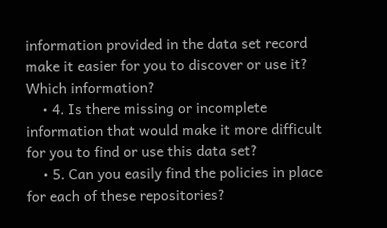information provided in the data set record make it easier for you to discover or use it? Which information?
    • 4. Is there missing or incomplete information that would make it more difficult for you to find or use this data set?
    • 5. Can you easily find the policies in place for each of these repositories?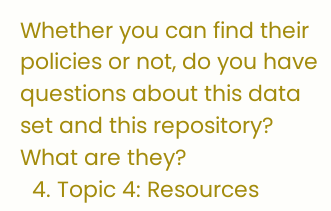Whether you can find their policies or not, do you have questions about this data set and this repository? What are they?
  4. Topic 4: Resources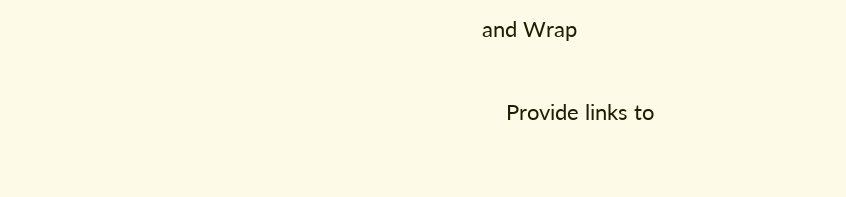and Wrap

    Provide links to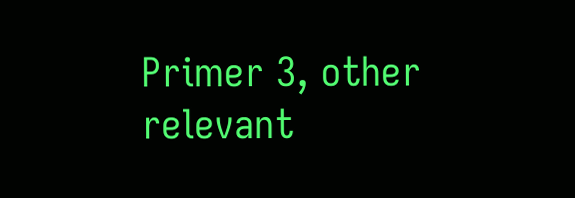Primer 3, other relevant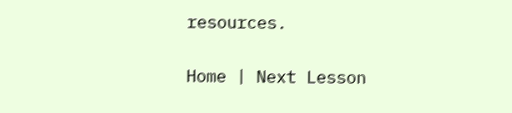resources.

Home | Next Lesson